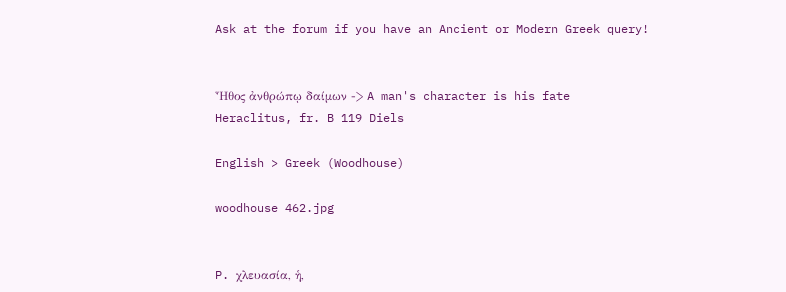Ask at the forum if you have an Ancient or Modern Greek query!


Ἦθος ἀνθρώπῳ δαίμων -> A man's character is his fate
Heraclitus, fr. B 119 Diels

English > Greek (Woodhouse)

woodhouse 462.jpg


P. χλευασία, ἡ,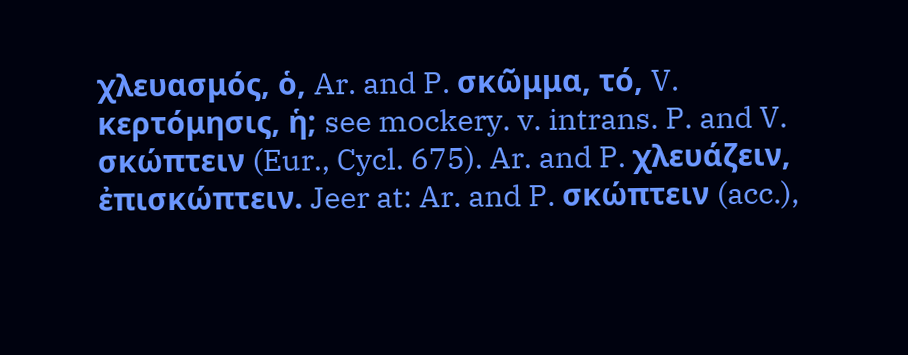χλευασμός, ὁ, Ar. and P. σκῶμμα, τό, V. κερτόμησις, ἡ; see mockery. v. intrans. P. and V. σκώπτειν (Eur., Cycl. 675). Ar. and P. χλευάζειν, ἐπισκώπτειν. Jeer at: Ar. and P. σκώπτειν (acc.),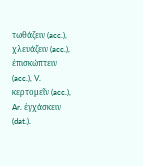τωθάζειν (acc.), χλευάζειν (acc.), ἐπισκώπτειν (acc.), V. κερτομεῖν (acc.), Ar. ἐγχάσκειν (dat.).